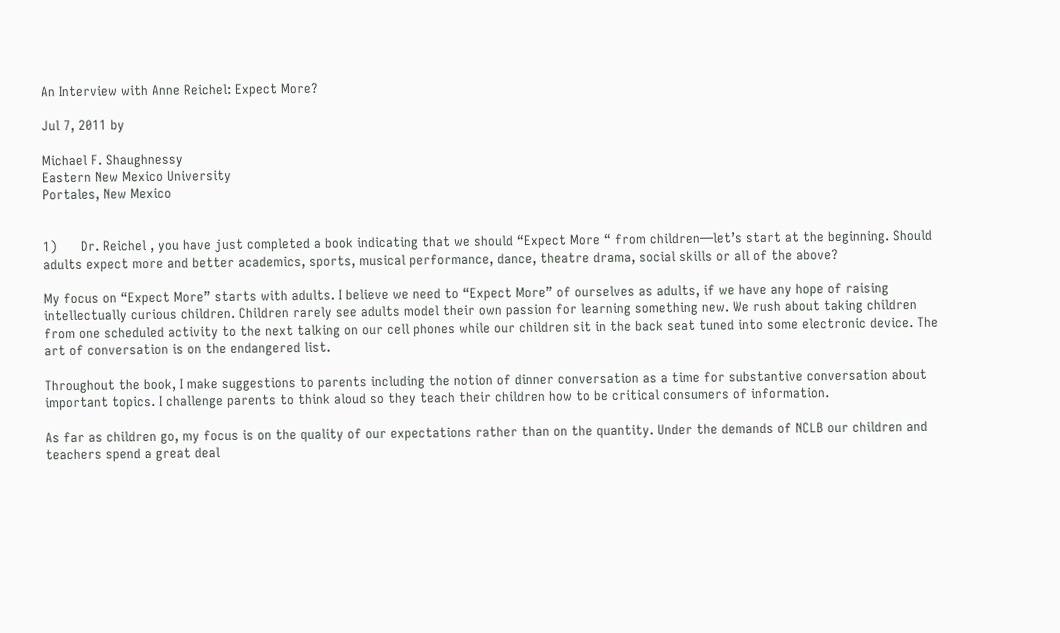An Interview with Anne Reichel: Expect More?

Jul 7, 2011 by

Michael F. Shaughnessy
Eastern New Mexico University
Portales, New Mexico


1)      Dr. Reichel , you have just completed a book indicating that we should “Expect More “ from children—let’s start at the beginning. Should adults expect more and better academics, sports, musical performance, dance, theatre drama, social skills or all of the above?

My focus on “Expect More” starts with adults. I believe we need to “Expect More” of ourselves as adults, if we have any hope of raising intellectually curious children. Children rarely see adults model their own passion for learning something new. We rush about taking children from one scheduled activity to the next talking on our cell phones while our children sit in the back seat tuned into some electronic device. The art of conversation is on the endangered list.

Throughout the book, I make suggestions to parents including the notion of dinner conversation as a time for substantive conversation about important topics. I challenge parents to think aloud so they teach their children how to be critical consumers of information.

As far as children go, my focus is on the quality of our expectations rather than on the quantity. Under the demands of NCLB our children and teachers spend a great deal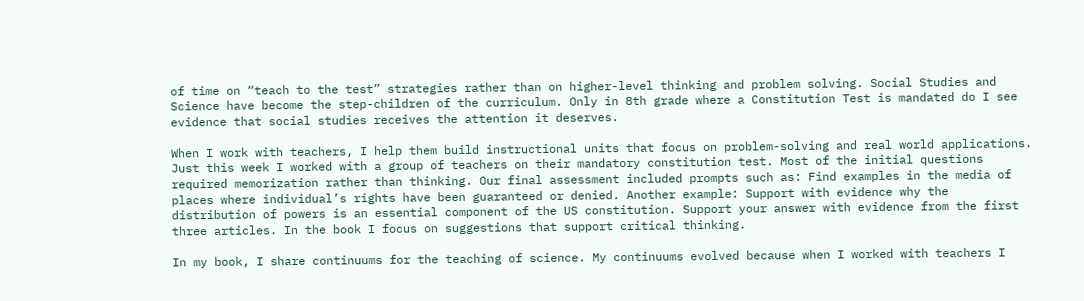of time on “teach to the test” strategies rather than on higher-level thinking and problem solving. Social Studies and Science have become the step-children of the curriculum. Only in 8th grade where a Constitution Test is mandated do I see evidence that social studies receives the attention it deserves.

When I work with teachers, I help them build instructional units that focus on problem-solving and real world applications. Just this week I worked with a group of teachers on their mandatory constitution test. Most of the initial questions required memorization rather than thinking. Our final assessment included prompts such as: Find examples in the media of places where individual’s rights have been guaranteed or denied. Another example: Support with evidence why the distribution of powers is an essential component of the US constitution. Support your answer with evidence from the first three articles. In the book I focus on suggestions that support critical thinking.

In my book, I share continuums for the teaching of science. My continuums evolved because when I worked with teachers I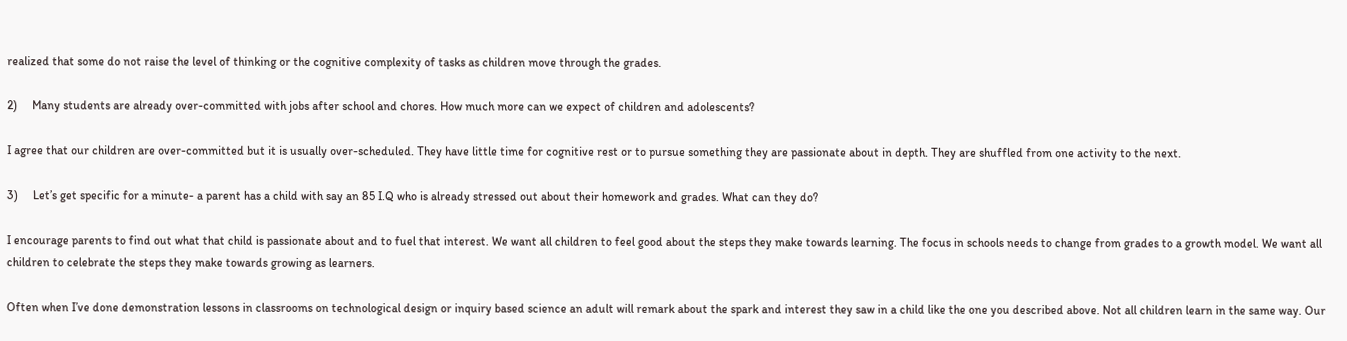realized that some do not raise the level of thinking or the cognitive complexity of tasks as children move through the grades.

2)     Many students are already over-committed with jobs after school and chores. How much more can we expect of children and adolescents?

I agree that our children are over-committed but it is usually over-scheduled. They have little time for cognitive rest or to pursue something they are passionate about in depth. They are shuffled from one activity to the next.

3)     Let’s get specific for a minute- a parent has a child with say an 85 I.Q who is already stressed out about their homework and grades. What can they do?

I encourage parents to find out what that child is passionate about and to fuel that interest. We want all children to feel good about the steps they make towards learning. The focus in schools needs to change from grades to a growth model. We want all children to celebrate the steps they make towards growing as learners.

Often when I’ve done demonstration lessons in classrooms on technological design or inquiry based science an adult will remark about the spark and interest they saw in a child like the one you described above. Not all children learn in the same way. Our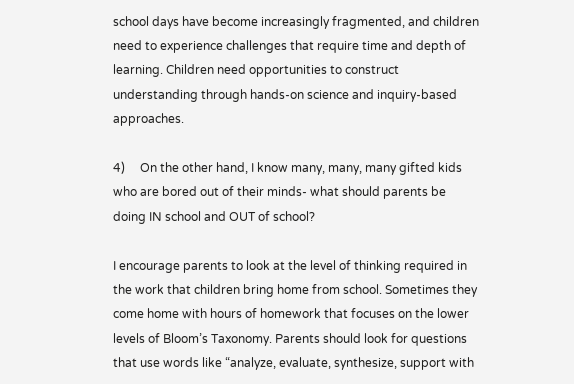school days have become increasingly fragmented, and children need to experience challenges that require time and depth of learning. Children need opportunities to construct understanding through hands-on science and inquiry-based approaches.

4)     On the other hand, I know many, many, many gifted kids who are bored out of their minds- what should parents be doing IN school and OUT of school?

I encourage parents to look at the level of thinking required in the work that children bring home from school. Sometimes they come home with hours of homework that focuses on the lower levels of Bloom’s Taxonomy. Parents should look for questions that use words like “analyze, evaluate, synthesize, support with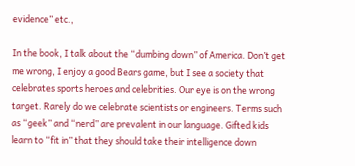evidence” etc.,

In the book, I talk about the “dumbing down” of America. Don’t get me wrong, I enjoy a good Bears game, but I see a society that celebrates sports heroes and celebrities. Our eye is on the wrong target. Rarely do we celebrate scientists or engineers. Terms such as “geek” and “nerd” are prevalent in our language. Gifted kids learn to “fit in” that they should take their intelligence down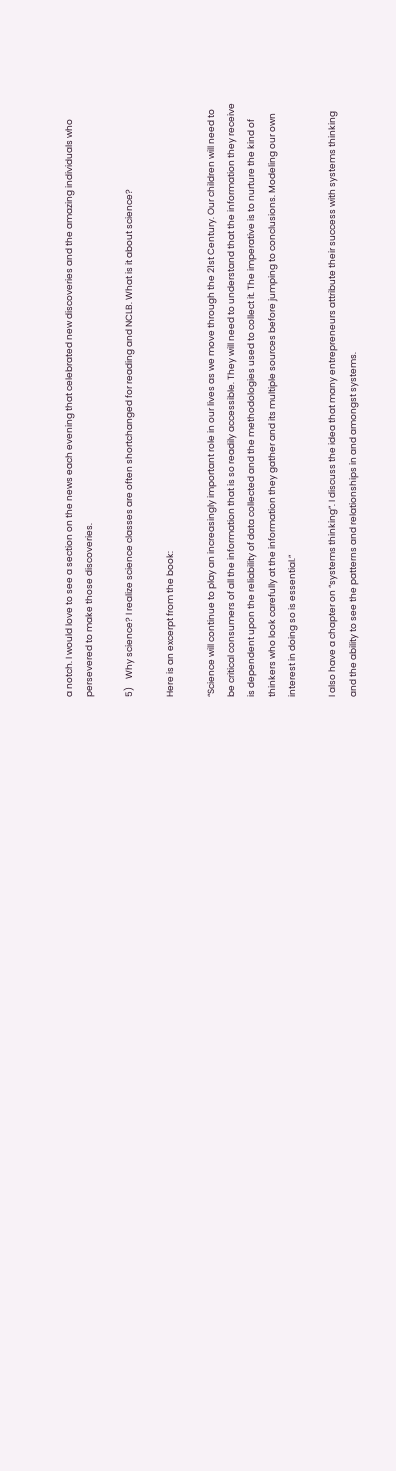a notch. I would love to see a section on the news each evening that celebrated new discoveries and the amazing individuals who persevered to make those discoveries.

5)    Why science? I realize science classes are often shortchanged for reading and NCLB. What is it about science?

Here is an excerpt from the book:

“Science will continue to play an increasingly important role in our lives as we move through the 21st Century. Our children will need to be critical consumers of all the information that is so readily accessible. They will need to understand that the information they receive is dependent upon the reliability of data collected and the methodologies used to collect it. The imperative is to nurture the kind of thinkers who look carefully at the information they gather and its multiple sources before jumping to conclusions. Modeling our own interest in doing so is essential.”

I also have a chapter on “systems thinking”. I discuss the idea that many entrepreneurs attribute their success with systems thinking and the ability to see the patterns and relationships in and amongst systems.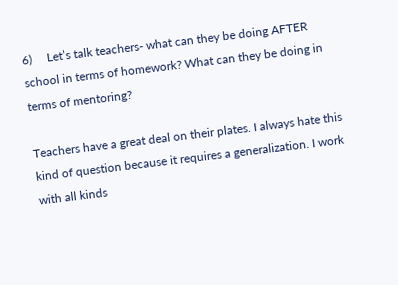6)     Let’s talk teachers- what can they be doing AFTER school in terms of homework? What can they be doing in terms of mentoring?

Teachers have a great deal on their plates. I always hate this kind of question because it requires a generalization. I work with all kinds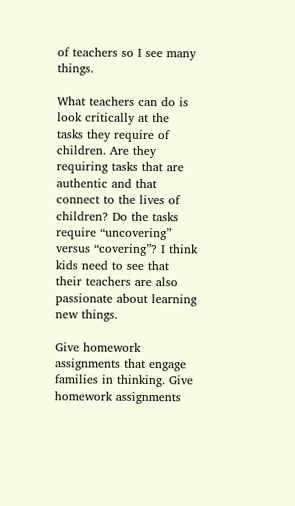of teachers so I see many things.

What teachers can do is look critically at the tasks they require of children. Are they requiring tasks that are authentic and that connect to the lives of children? Do the tasks require “uncovering” versus “covering”? I think kids need to see that their teachers are also passionate about learning new things.

Give homework assignments that engage families in thinking. Give homework assignments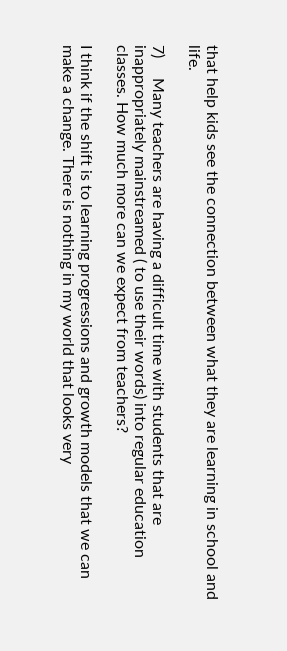that help kids see the connection between what they are learning in school and life.

7)     Many teachers are having a difficult time with students that are inappropriately mainstreamed ( to use their words) into regular education classes. How much more can we expect from teachers?

I think if the shift is to learning progressions and growth models that we can make a change. There is nothing in my world that looks very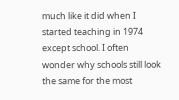much like it did when I started teaching in 1974 except school. I often wonder why schools still look the same for the most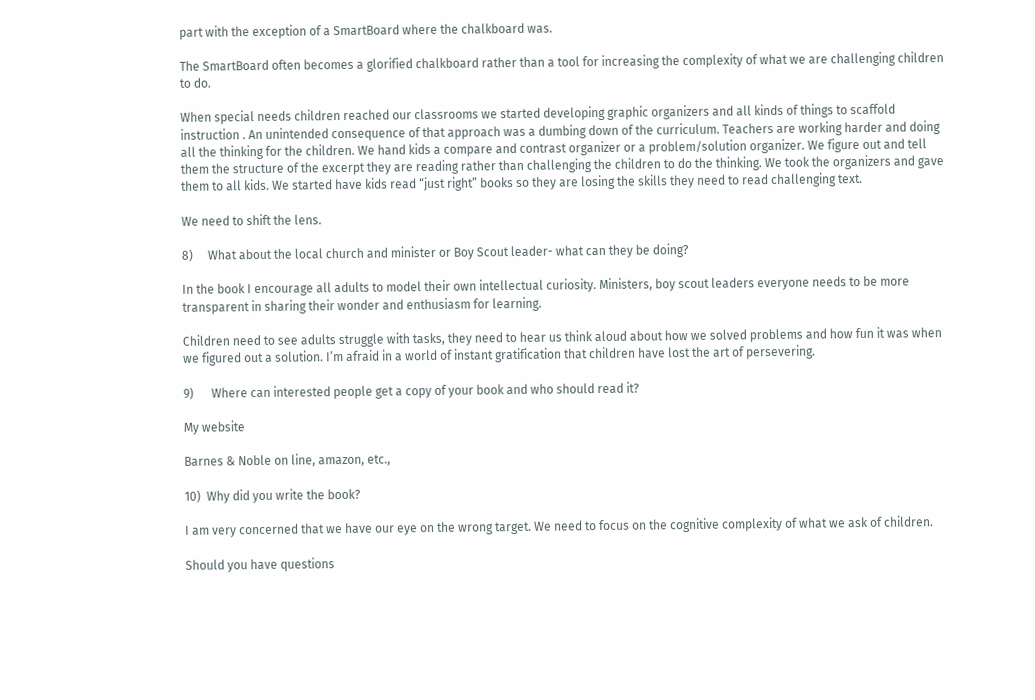part with the exception of a SmartBoard where the chalkboard was.

The SmartBoard often becomes a glorified chalkboard rather than a tool for increasing the complexity of what we are challenging children to do.

When special needs children reached our classrooms we started developing graphic organizers and all kinds of things to scaffold instruction . An unintended consequence of that approach was a dumbing down of the curriculum. Teachers are working harder and doing all the thinking for the children. We hand kids a compare and contrast organizer or a problem/solution organizer. We figure out and tell them the structure of the excerpt they are reading rather than challenging the children to do the thinking. We took the organizers and gave them to all kids. We started have kids read “just right” books so they are losing the skills they need to read challenging text.

We need to shift the lens.

8)     What about the local church and minister or Boy Scout leader- what can they be doing?

In the book I encourage all adults to model their own intellectual curiosity. Ministers, boy scout leaders everyone needs to be more transparent in sharing their wonder and enthusiasm for learning.

Children need to see adults struggle with tasks, they need to hear us think aloud about how we solved problems and how fun it was when we figured out a solution. I’m afraid in a world of instant gratification that children have lost the art of persevering.

9)      Where can interested people get a copy of your book and who should read it?

My website

Barnes & Noble on line, amazon, etc.,

10)  Why did you write the book?

I am very concerned that we have our eye on the wrong target. We need to focus on the cognitive complexity of what we ask of children.

Should you have questions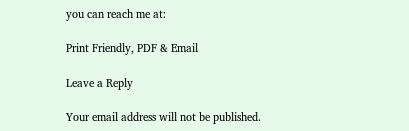you can reach me at:

Print Friendly, PDF & Email

Leave a Reply

Your email address will not be published.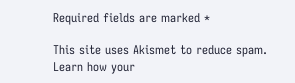Required fields are marked *

This site uses Akismet to reduce spam. Learn how your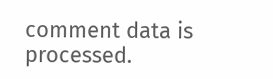comment data is processed.